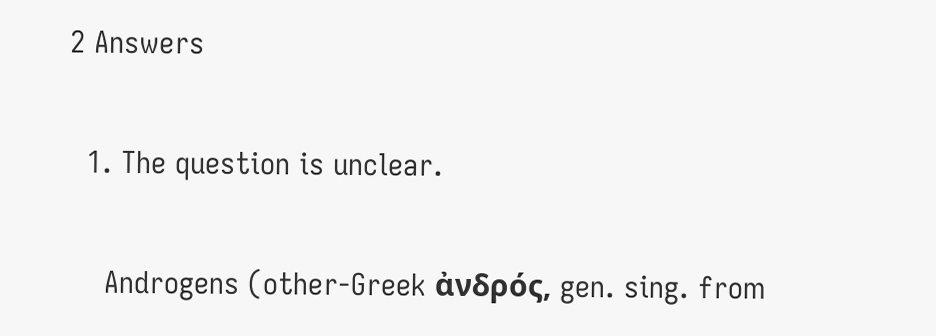2 Answers

  1. The question is unclear.

    Androgens (other-Greek ἀνδρός, gen. sing. from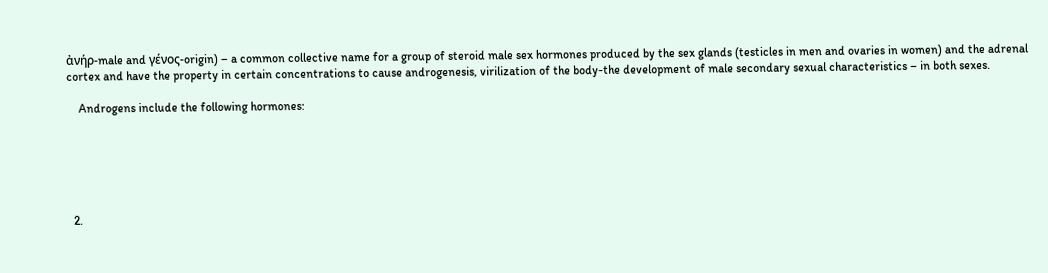ἀνήρ-male and γένος-origin) – a common collective name for a group of steroid male sex hormones produced by the sex glands (testicles in men and ovaries in women) and the adrenal cortex and have the property in certain concentrations to cause androgenesis, virilization of the body-the development of male secondary sexual characteristics – in both sexes.

    Androgens include the following hormones:






  2.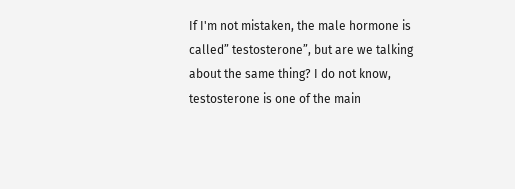If I'm not mistaken, the male hormone is called” testosterone”, but are we talking about the same thing? I do not know, testosterone is one of the main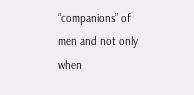“companions” of men and not only when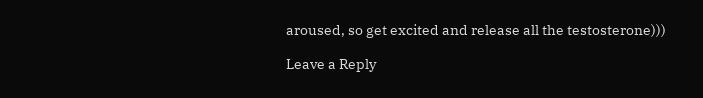aroused, so get excited and release all the testosterone)))

Leave a Reply